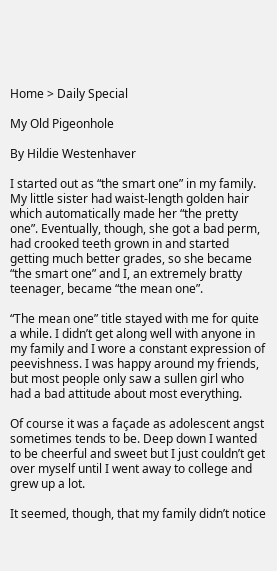Home > Daily Special

My Old Pigeonhole

By Hildie Westenhaver

I started out as “the smart one” in my family. My little sister had waist-length golden hair which automatically made her “the pretty one”. Eventually, though, she got a bad perm, had crooked teeth grown in and started getting much better grades, so she became “the smart one” and I, an extremely bratty teenager, became “the mean one”.

“The mean one” title stayed with me for quite a while. I didn’t get along well with anyone in my family and I wore a constant expression of peevishness. I was happy around my friends, but most people only saw a sullen girl who had a bad attitude about most everything.

Of course it was a façade as adolescent angst sometimes tends to be. Deep down I wanted to be cheerful and sweet but I just couldn’t get over myself until I went away to college and grew up a lot.

It seemed, though, that my family didn’t notice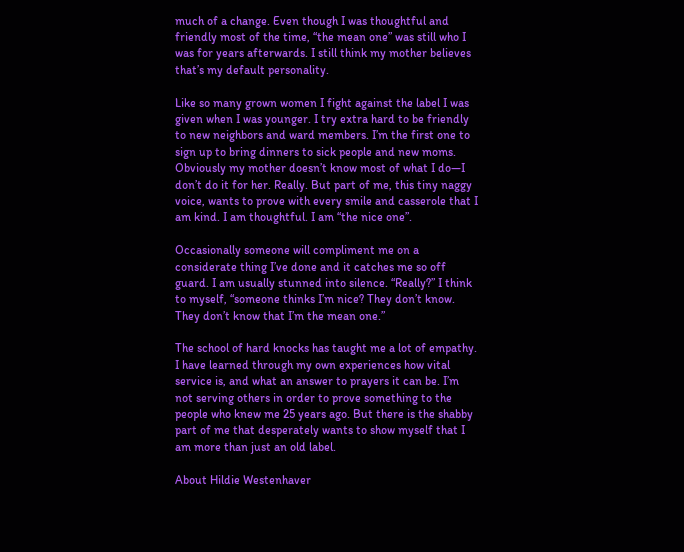much of a change. Even though I was thoughtful and friendly most of the time, “the mean one” was still who I was for years afterwards. I still think my mother believes that’s my default personality.

Like so many grown women I fight against the label I was given when I was younger. I try extra hard to be friendly to new neighbors and ward members. I’m the first one to sign up to bring dinners to sick people and new moms. Obviously my mother doesn’t know most of what I do—I don’t do it for her. Really. But part of me, this tiny naggy voice, wants to prove with every smile and casserole that I am kind. I am thoughtful. I am “the nice one”.

Occasionally someone will compliment me on a considerate thing I’ve done and it catches me so off guard. I am usually stunned into silence. “Really?” I think to myself, “someone thinks I’m nice? They don’t know. They don’t know that I’m the mean one.”

The school of hard knocks has taught me a lot of empathy. I have learned through my own experiences how vital service is, and what an answer to prayers it can be. I’m not serving others in order to prove something to the people who knew me 25 years ago. But there is the shabby part of me that desperately wants to show myself that I am more than just an old label.

About Hildie Westenhaver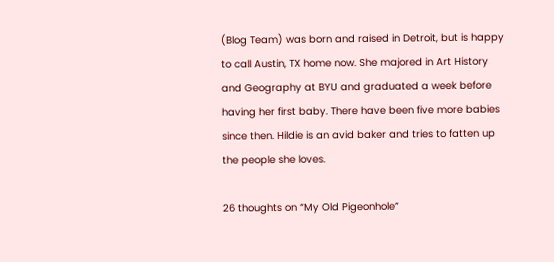(Blog Team) was born and raised in Detroit, but is happy to call Austin, TX home now. She majored in Art History and Geography at BYU and graduated a week before having her first baby. There have been five more babies since then. Hildie is an avid baker and tries to fatten up the people she loves.

26 thoughts on “My Old Pigeonhole”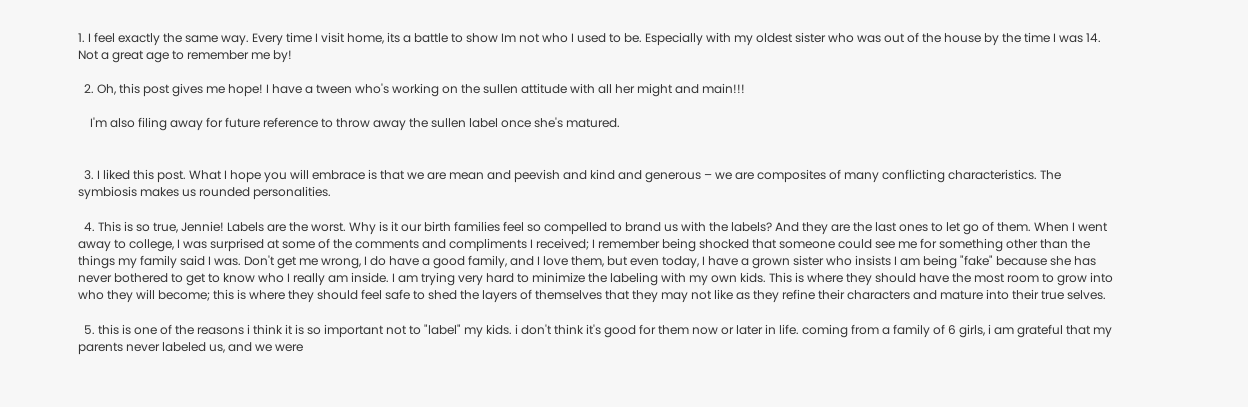1. I feel exactly the same way. Every time I visit home, its a battle to show Im not who I used to be. Especially with my oldest sister who was out of the house by the time I was 14. Not a great age to remember me by!

  2. Oh, this post gives me hope! I have a tween who's working on the sullen attitude with all her might and main!!!

    I'm also filing away for future reference to throw away the sullen label once she's matured.


  3. I liked this post. What I hope you will embrace is that we are mean and peevish and kind and generous – we are composites of many conflicting characteristics. The symbiosis makes us rounded personalities.

  4. This is so true, Jennie! Labels are the worst. Why is it our birth families feel so compelled to brand us with the labels? And they are the last ones to let go of them. When I went away to college, I was surprised at some of the comments and compliments I received; I remember being shocked that someone could see me for something other than the things my family said I was. Don't get me wrong, I do have a good family, and I love them, but even today, I have a grown sister who insists I am being "fake" because she has never bothered to get to know who I really am inside. I am trying very hard to minimize the labeling with my own kids. This is where they should have the most room to grow into who they will become; this is where they should feel safe to shed the layers of themselves that they may not like as they refine their characters and mature into their true selves.

  5. this is one of the reasons i think it is so important not to "label" my kids. i don't think it's good for them now or later in life. coming from a family of 6 girls, i am grateful that my parents never labeled us, and we were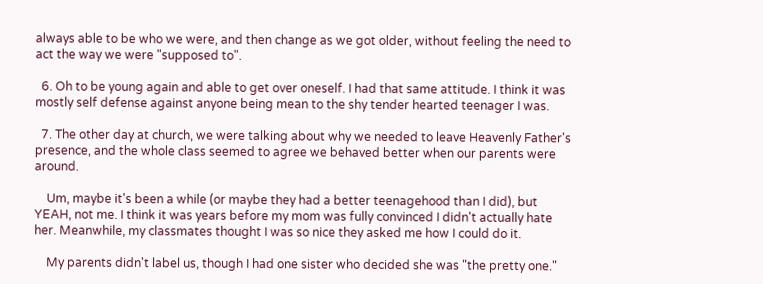always able to be who we were, and then change as we got older, without feeling the need to act the way we were "supposed to".

  6. Oh to be young again and able to get over oneself. I had that same attitude. I think it was mostly self defense against anyone being mean to the shy tender hearted teenager I was.

  7. The other day at church, we were talking about why we needed to leave Heavenly Father's presence, and the whole class seemed to agree we behaved better when our parents were around.

    Um, maybe it's been a while (or maybe they had a better teenagehood than I did), but YEAH, not me. I think it was years before my mom was fully convinced I didn't actually hate her. Meanwhile, my classmates thought I was so nice they asked me how I could do it.

    My parents didn't label us, though I had one sister who decided she was "the pretty one."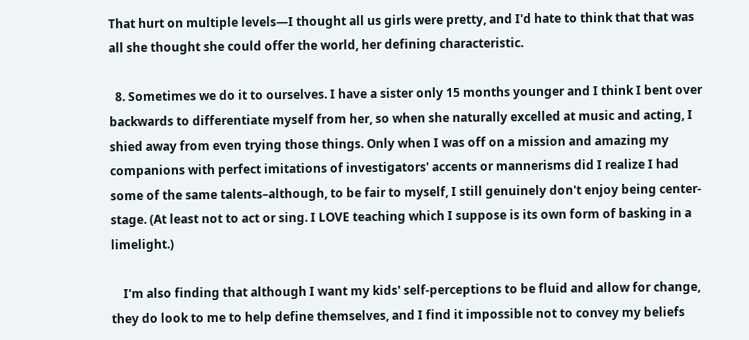That hurt on multiple levels—I thought all us girls were pretty, and I'd hate to think that that was all she thought she could offer the world, her defining characteristic.

  8. Sometimes we do it to ourselves. I have a sister only 15 months younger and I think I bent over backwards to differentiate myself from her, so when she naturally excelled at music and acting, I shied away from even trying those things. Only when I was off on a mission and amazing my companions with perfect imitations of investigators' accents or mannerisms did I realize I had some of the same talents–although, to be fair to myself, I still genuinely don't enjoy being center-stage. (At least not to act or sing. I LOVE teaching which I suppose is its own form of basking in a limelight.)

    I'm also finding that although I want my kids' self-perceptions to be fluid and allow for change, they do look to me to help define themselves, and I find it impossible not to convey my beliefs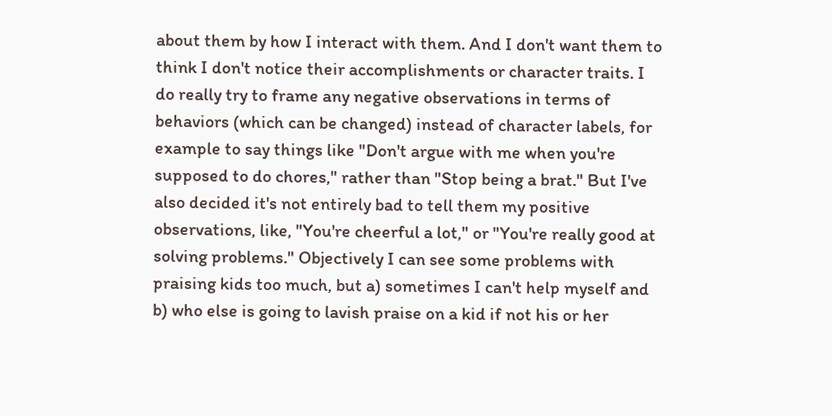about them by how I interact with them. And I don't want them to think I don't notice their accomplishments or character traits. I do really try to frame any negative observations in terms of behaviors (which can be changed) instead of character labels, for example to say things like "Don't argue with me when you're supposed to do chores," rather than "Stop being a brat." But I've also decided it's not entirely bad to tell them my positive observations, like, "You're cheerful a lot," or "You're really good at solving problems." Objectively I can see some problems with praising kids too much, but a) sometimes I can't help myself and b) who else is going to lavish praise on a kid if not his or her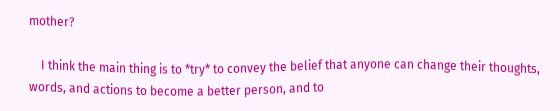mother?

    I think the main thing is to *try* to convey the belief that anyone can change their thoughts, words, and actions to become a better person, and to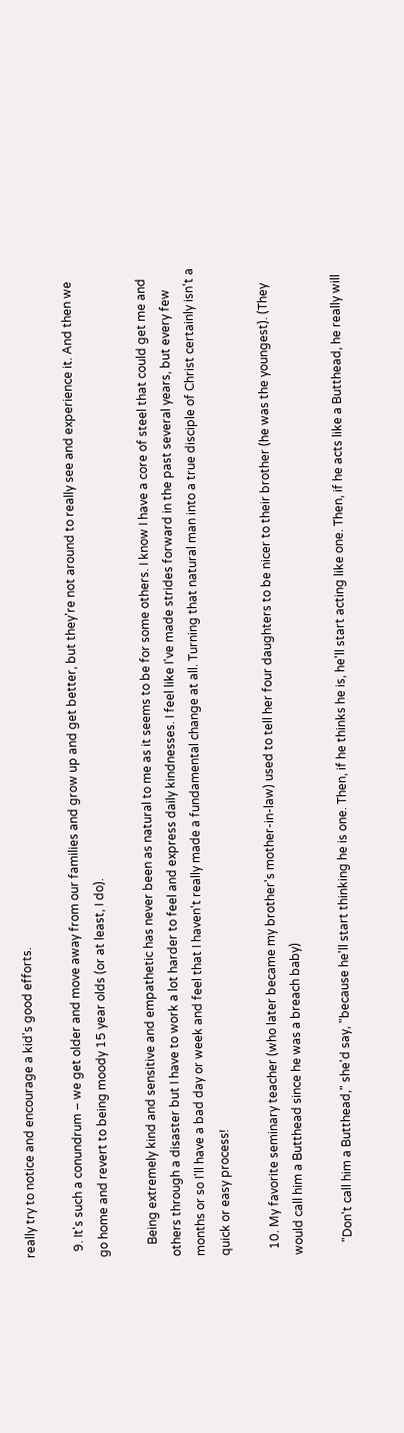really try to notice and encourage a kid's good efforts.

  9. It's such a conundrum – we get older and move away from our families and grow up and get better, but they're not around to really see and experience it. And then we go home and revert to being moody 15 year olds (or at least, I do).

    Being extremely kind and sensitive and empathetic has never been as natural to me as it seems to be for some others. I know I have a core of steel that could get me and others through a disaster but I have to work a lot harder to feel and express daily kindnesses. I feel like I've made strides forward in the past several years, but every few months or so I'll have a bad day or week and feel that I haven't really made a fundamental change at all. Turning that natural man into a true disciple of Christ certainly isn't a quick or easy process!

  10. My favorite seminary teacher (who later became my brother's mother-in-law) used to tell her four daughters to be nicer to their brother (he was the youngest). (They would call him a Butthead since he was a breach baby)

    "Don't call him a Butthead," she'd say, "because he'll start thinking he is one. Then, if he thinks he is, he'll start acting like one. Then, if he acts like a Butthead, he really will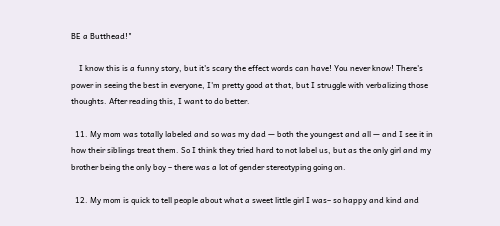BE a Butthead!"

    I know this is a funny story, but it's scary the effect words can have! You never know! There's power in seeing the best in everyone, I'm pretty good at that, but I struggle with verbalizing those thoughts. After reading this, I want to do better.

  11. My mom was totally labeled and so was my dad — both the youngest and all — and I see it in how their siblings treat them. So I think they tried hard to not label us, but as the only girl and my brother being the only boy – there was a lot of gender stereotyping going on.

  12. My mom is quick to tell people about what a sweet little girl I was– so happy and kind and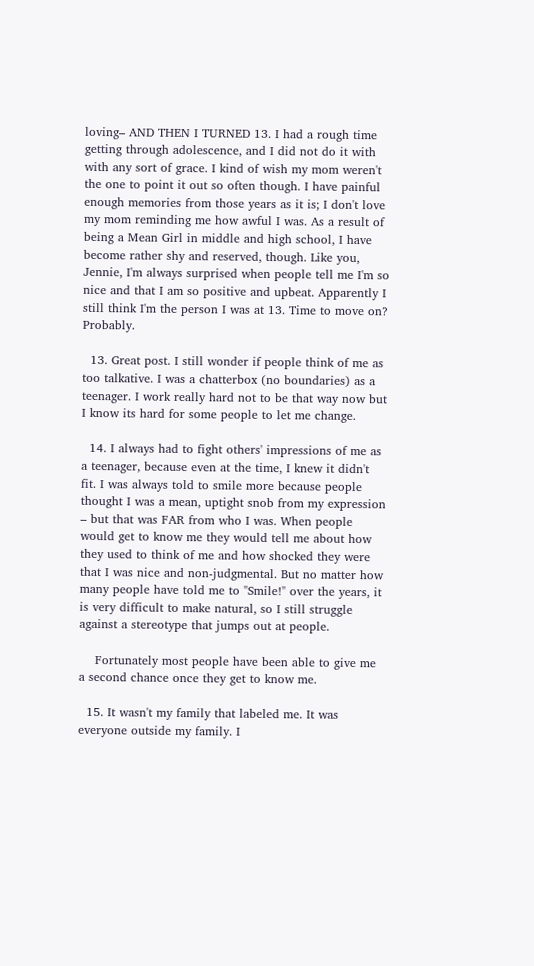loving– AND THEN I TURNED 13. I had a rough time getting through adolescence, and I did not do it with with any sort of grace. I kind of wish my mom weren't the one to point it out so often though. I have painful enough memories from those years as it is; I don't love my mom reminding me how awful I was. As a result of being a Mean Girl in middle and high school, I have become rather shy and reserved, though. Like you, Jennie, I'm always surprised when people tell me I'm so nice and that I am so positive and upbeat. Apparently I still think I'm the person I was at 13. Time to move on? Probably.

  13. Great post. I still wonder if people think of me as too talkative. I was a chatterbox (no boundaries) as a teenager. I work really hard not to be that way now but I know its hard for some people to let me change.

  14. I always had to fight others' impressions of me as a teenager, because even at the time, I knew it didn't fit. I was always told to smile more because people thought I was a mean, uptight snob from my expression – but that was FAR from who I was. When people would get to know me they would tell me about how they used to think of me and how shocked they were that I was nice and non-judgmental. But no matter how many people have told me to "Smile!" over the years, it is very difficult to make natural, so I still struggle against a stereotype that jumps out at people.

    Fortunately most people have been able to give me a second chance once they get to know me.

  15. It wasn't my family that labeled me. It was everyone outside my family. I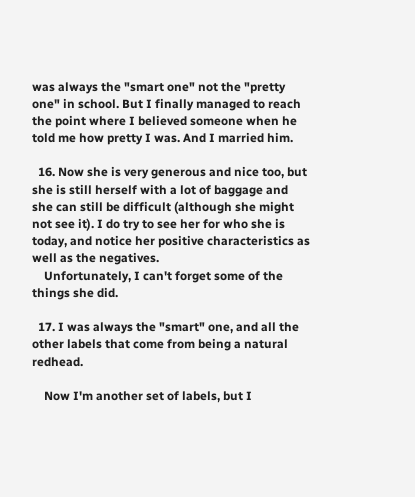was always the "smart one" not the "pretty one" in school. But I finally managed to reach the point where I believed someone when he told me how pretty I was. And I married him.

  16. Now she is very generous and nice too, but she is still herself with a lot of baggage and she can still be difficult (although she might not see it). I do try to see her for who she is today, and notice her positive characteristics as well as the negatives.
    Unfortunately, I can't forget some of the things she did.

  17. I was always the "smart" one, and all the other labels that come from being a natural redhead.

    Now I'm another set of labels, but I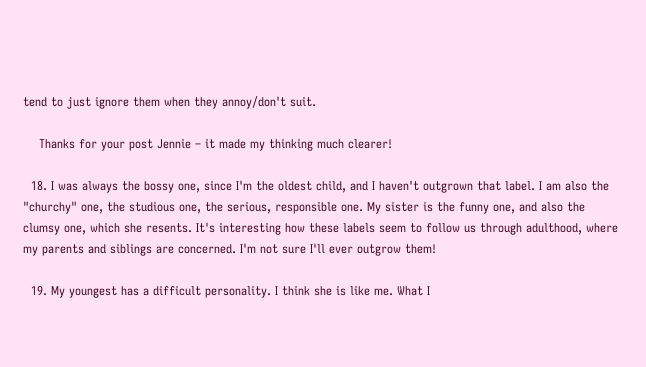tend to just ignore them when they annoy/don't suit.

    Thanks for your post Jennie – it made my thinking much clearer!

  18. I was always the bossy one, since I'm the oldest child, and I haven't outgrown that label. I am also the "churchy" one, the studious one, the serious, responsible one. My sister is the funny one, and also the clumsy one, which she resents. It's interesting how these labels seem to follow us through adulthood, where my parents and siblings are concerned. I'm not sure I'll ever outgrow them!

  19. My youngest has a difficult personality. I think she is like me. What I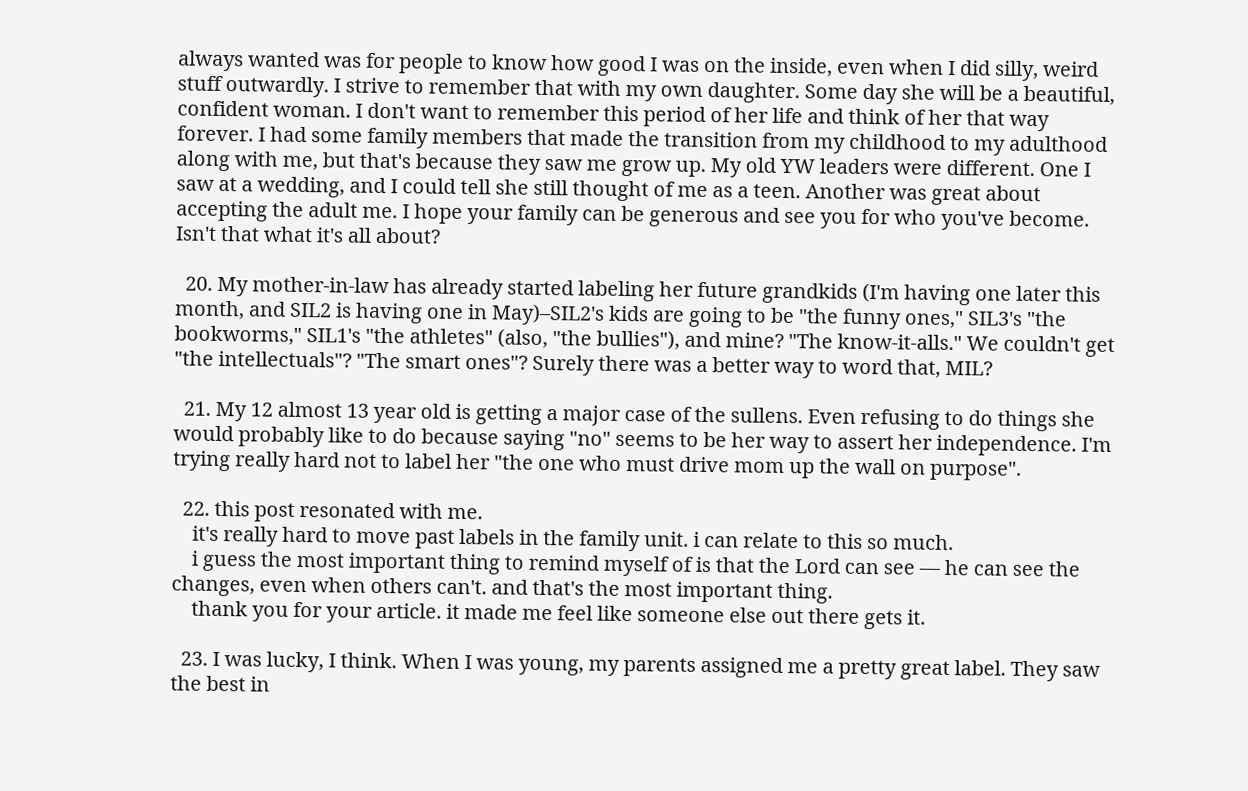always wanted was for people to know how good I was on the inside, even when I did silly, weird stuff outwardly. I strive to remember that with my own daughter. Some day she will be a beautiful, confident woman. I don't want to remember this period of her life and think of her that way forever. I had some family members that made the transition from my childhood to my adulthood along with me, but that's because they saw me grow up. My old YW leaders were different. One I saw at a wedding, and I could tell she still thought of me as a teen. Another was great about accepting the adult me. I hope your family can be generous and see you for who you've become. Isn't that what it's all about?

  20. My mother-in-law has already started labeling her future grandkids (I'm having one later this month, and SIL2 is having one in May)–SIL2's kids are going to be "the funny ones," SIL3's "the bookworms," SIL1's "the athletes" (also, "the bullies"), and mine? "The know-it-alls." We couldn't get "the intellectuals"? "The smart ones"? Surely there was a better way to word that, MIL?

  21. My 12 almost 13 year old is getting a major case of the sullens. Even refusing to do things she would probably like to do because saying "no" seems to be her way to assert her independence. I'm trying really hard not to label her "the one who must drive mom up the wall on purpose".

  22. this post resonated with me.
    it's really hard to move past labels in the family unit. i can relate to this so much.
    i guess the most important thing to remind myself of is that the Lord can see — he can see the changes, even when others can't. and that's the most important thing.
    thank you for your article. it made me feel like someone else out there gets it.

  23. I was lucky, I think. When I was young, my parents assigned me a pretty great label. They saw the best in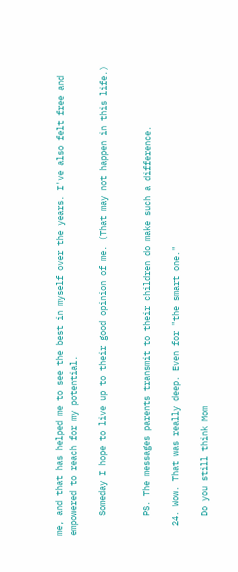me, and that has helped me to see the best in myself over the years. I've also felt free and empowered to reach for my potential.

    Someday I hope to live up to their good opinion of me. (That may not happen in this life.)


    PS. The messages parents transmit to their children do make such a difference.

  24. Wow. That was really deep. Even for "the smart one."

    Do you still think Mom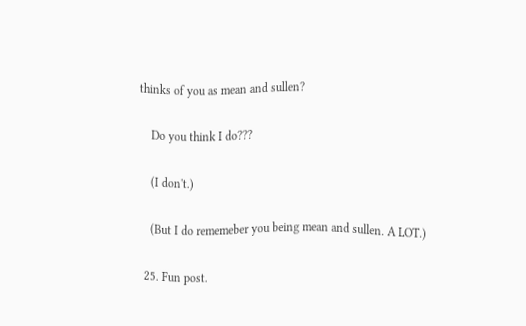thinks of you as mean and sullen?

    Do you think I do???

    (I don't.)

    (But I do rememeber you being mean and sullen. A LOT.)

  25. Fun post.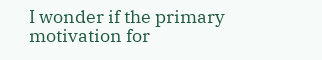I wonder if the primary motivation for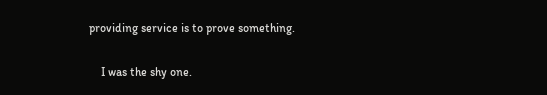providing service is to prove something.

    I was the shy one.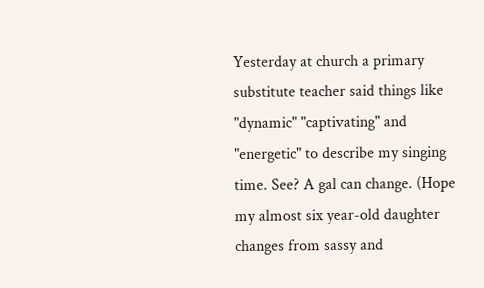Yesterday at church a primary substitute teacher said things like "dynamic" "captivating" and "energetic" to describe my singing time. See? A gal can change. (Hope my almost six year-old daughter changes from sassy and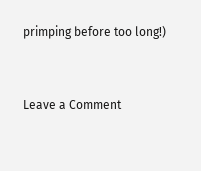primping before too long!)


Leave a Comment